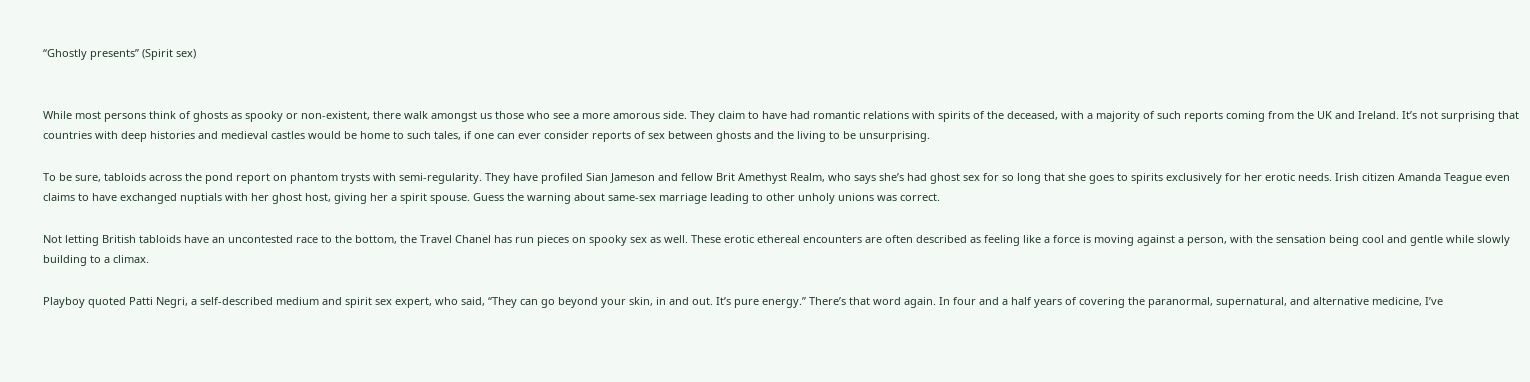“Ghostly presents” (Spirit sex)


While most persons think of ghosts as spooky or non-existent, there walk amongst us those who see a more amorous side. They claim to have had romantic relations with spirits of the deceased, with a majority of such reports coming from the UK and Ireland. It’s not surprising that countries with deep histories and medieval castles would be home to such tales, if one can ever consider reports of sex between ghosts and the living to be unsurprising.

To be sure, tabloids across the pond report on phantom trysts with semi-regularity. They have profiled Sian Jameson and fellow Brit Amethyst Realm, who says she’s had ghost sex for so long that she goes to spirits exclusively for her erotic needs. Irish citizen Amanda Teague even claims to have exchanged nuptials with her ghost host, giving her a spirit spouse. Guess the warning about same-sex marriage leading to other unholy unions was correct.

Not letting British tabloids have an uncontested race to the bottom, the Travel Chanel has run pieces on spooky sex as well. These erotic ethereal encounters are often described as feeling like a force is moving against a person, with the sensation being cool and gentle while slowly building to a climax.

Playboy quoted Patti Negri, a self-described medium and spirit sex expert, who said, “They can go beyond your skin, in and out. It’s pure energy.” There’s that word again. In four and a half years of covering the paranormal, supernatural, and alternative medicine, I’ve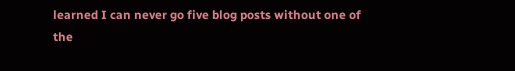learned I can never go five blog posts without one of the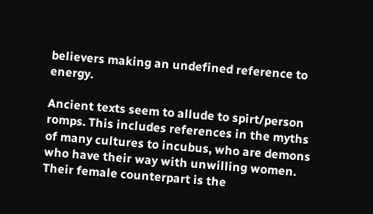believers making an undefined reference to energy.

Ancient texts seem to allude to spirt/person romps. This includes references in the myths of many cultures to incubus, who are demons who have their way with unwilling women. Their female counterpart is the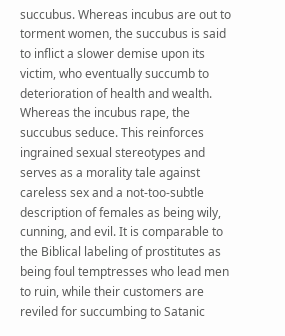succubus. Whereas incubus are out to torment women, the succubus is said to inflict a slower demise upon its victim, who eventually succumb to deterioration of health and wealth. Whereas the incubus rape, the succubus seduce. This reinforces ingrained sexual stereotypes and serves as a morality tale against careless sex and a not-too-subtle description of females as being wily, cunning, and evil. It is comparable to the Biblical labeling of prostitutes as being foul temptresses who lead men to ruin, while their customers are reviled for succumbing to Satanic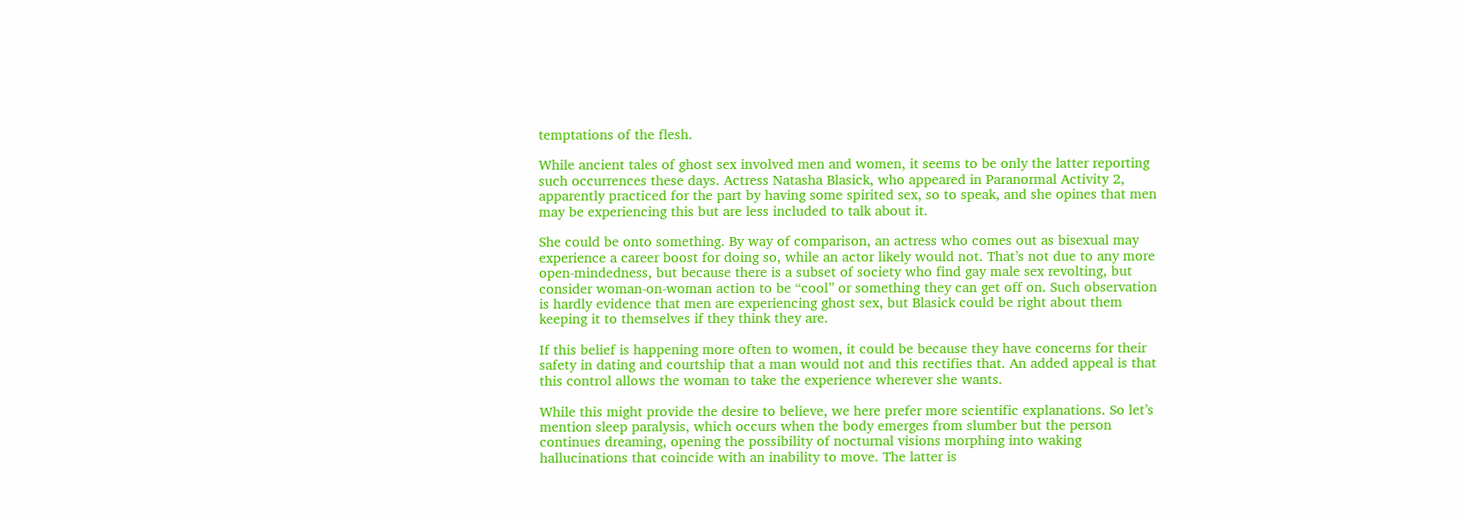temptations of the flesh.

While ancient tales of ghost sex involved men and women, it seems to be only the latter reporting such occurrences these days. Actress Natasha Blasick, who appeared in Paranormal Activity 2, apparently practiced for the part by having some spirited sex, so to speak, and she opines that men may be experiencing this but are less included to talk about it.

She could be onto something. By way of comparison, an actress who comes out as bisexual may experience a career boost for doing so, while an actor likely would not. That’s not due to any more open-mindedness, but because there is a subset of society who find gay male sex revolting, but consider woman-on-woman action to be “cool” or something they can get off on. Such observation is hardly evidence that men are experiencing ghost sex, but Blasick could be right about them keeping it to themselves if they think they are.

If this belief is happening more often to women, it could be because they have concerns for their safety in dating and courtship that a man would not and this rectifies that. An added appeal is that this control allows the woman to take the experience wherever she wants.

While this might provide the desire to believe, we here prefer more scientific explanations. So let’s mention sleep paralysis, which occurs when the body emerges from slumber but the person continues dreaming, opening the possibility of nocturnal visions morphing into waking hallucinations that coincide with an inability to move. The latter is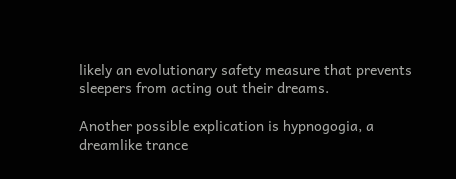likely an evolutionary safety measure that prevents sleepers from acting out their dreams.

Another possible explication is hypnogogia, a dreamlike trance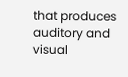that produces auditory and visual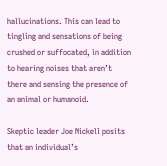hallucinations. This can lead to tingling and sensations of being crushed or suffocated, in addition to hearing noises that aren’t there and sensing the presence of an animal or humanoid.

Skeptic leader Joe Nickell posits that an individual’s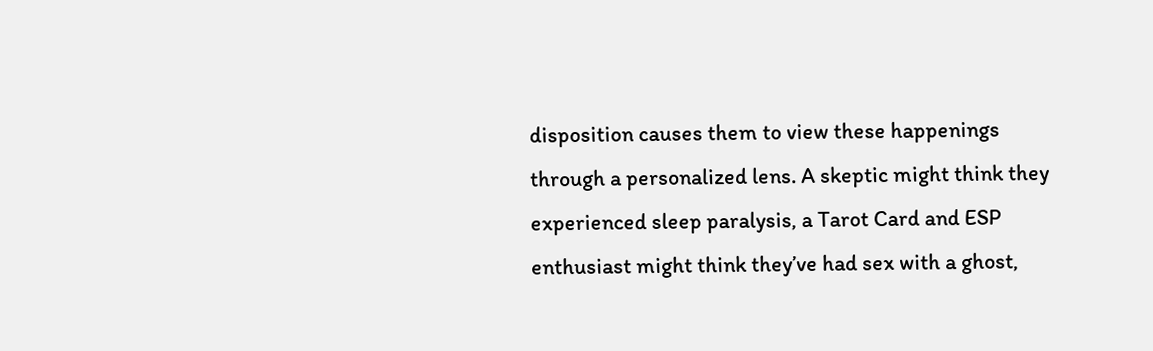disposition causes them to view these happenings through a personalized lens. A skeptic might think they experienced sleep paralysis, a Tarot Card and ESP enthusiast might think they’ve had sex with a ghost,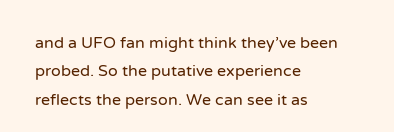and a UFO fan might think they’ve been probed. So the putative experience reflects the person. We can see it as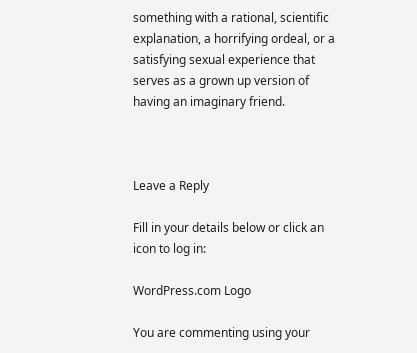something with a rational, scientific explanation, a horrifying ordeal, or a satisfying sexual experience that serves as a grown up version of having an imaginary friend.



Leave a Reply

Fill in your details below or click an icon to log in:

WordPress.com Logo

You are commenting using your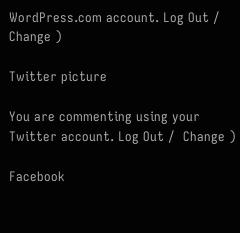WordPress.com account. Log Out /  Change )

Twitter picture

You are commenting using your Twitter account. Log Out /  Change )

Facebook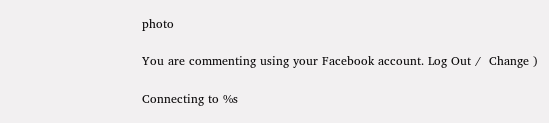photo

You are commenting using your Facebook account. Log Out /  Change )

Connecting to %s